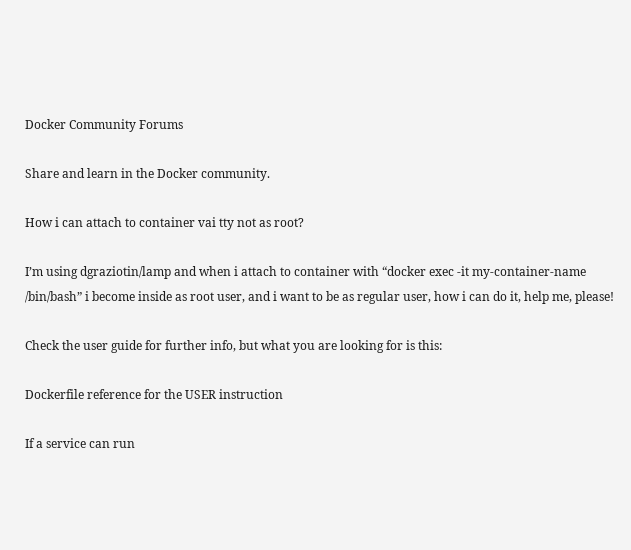Docker Community Forums

Share and learn in the Docker community.

How i can attach to container vai tty not as root?

I’m using dgraziotin/lamp and when i attach to container with “docker exec -it my-container-name /bin/bash” i become inside as root user, and i want to be as regular user, how i can do it, help me, please!

Check the user guide for further info, but what you are looking for is this:

Dockerfile reference for the USER instruction

If a service can run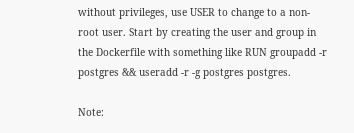without privileges, use USER to change to a non-root user. Start by creating the user and group in the Dockerfile with something like RUN groupadd -r postgres && useradd -r -g postgres postgres.

Note: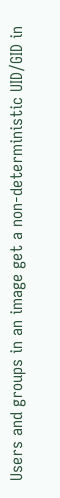Users and groups in an image get a non-deterministic UID/GID in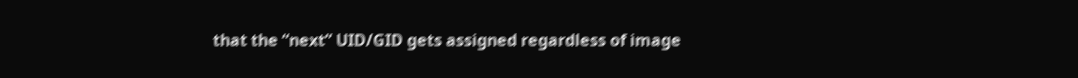that the “next” UID/GID gets assigned regardless of image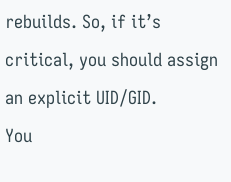rebuilds. So, if it’s critical, you should assign an explicit UID/GID.
You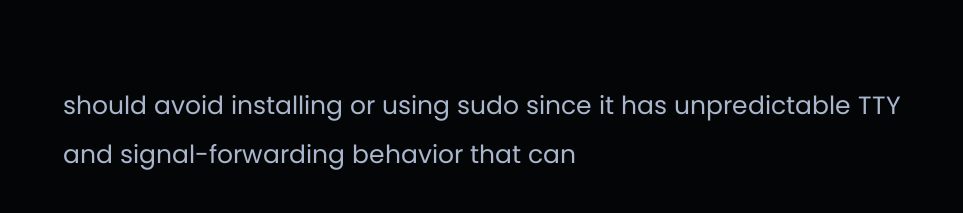should avoid installing or using sudo since it has unpredictable TTY and signal-forwarding behavior that can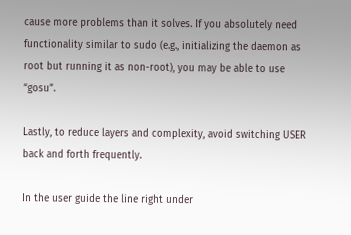cause more problems than it solves. If you absolutely need functionality similar to sudo (e.g., initializing the daemon as root but running it as non-root), you may be able to use “gosu”.

Lastly, to reduce layers and complexity, avoid switching USER back and forth frequently.

In the user guide the line right under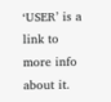‘USER’ is a link to more info about it.